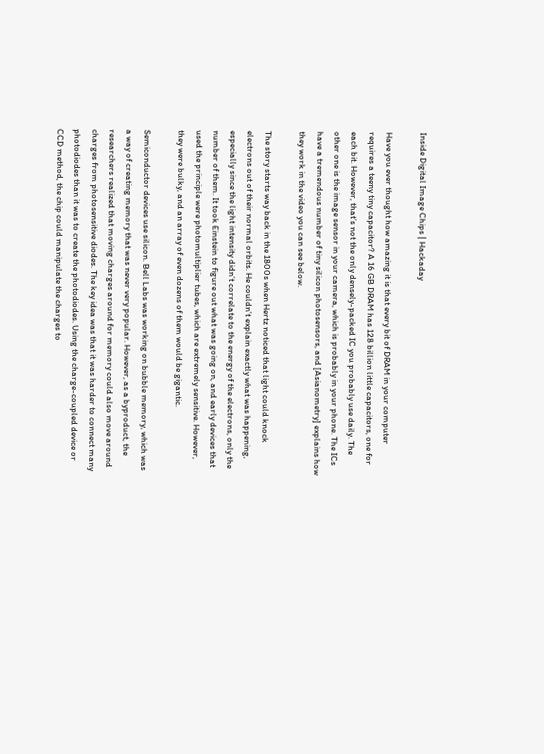Inside Digital Image Chips | Hackaday

Have you ever thought how amazing it is that every bit of DRAM in your computer requires a teeny tiny capacitor? A 16 GB DRAM has 128 billion little capacitors, one for each bit. However, that’s not the only densely-packed IC you probably use daily. The other one is the image sensor in your camera, which is probably in your phone. The ICs have a tremendous number of tiny silicon photosensors, and [Asianometry] explains how they work in the video you can see below.

The story starts way back in the 1800s when Hertz noticed that light could knock electrons out of their normal orbits. He couldn’t explain exactly what was happening, especially since the light intensity didn’t correlate to the energy of the electrons, only the number of them. It took Einstein to figure out what was going on, and early devices that used the principle were photomultiplier tubes, which are extremely sensitive. However, they were bulky, and an array of even dozens of them would be gigantic.

Semiconductor devices use silicon. Bell Labs was working on bubble memory, which was a way of creating memory that was never very popular. However, as a byproduct, the researchers realized that moving charges around for memory could also move around charges from photosensitive diodes. The key idea was that it was harder to connect many photodiodes than it was to create the photodiodes. Using the charge-coupled device or CCD method, the chip could manipulate the charges to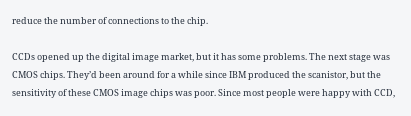reduce the number of connections to the chip.

CCDs opened up the digital image market, but it has some problems. The next stage was CMOS chips. They’d been around for a while since IBM produced the scanistor, but the sensitivity of these CMOS image chips was poor. Since most people were happy with CCD,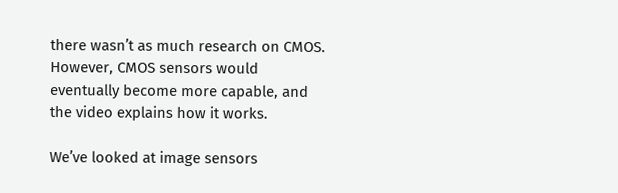there wasn’t as much research on CMOS. However, CMOS sensors would eventually become more capable, and the video explains how it works.

We’ve looked at image sensors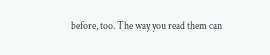before, too. The way you read them can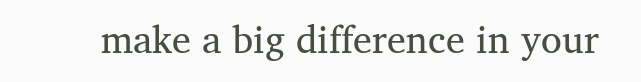make a big difference in your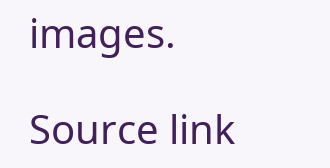images.

Source link